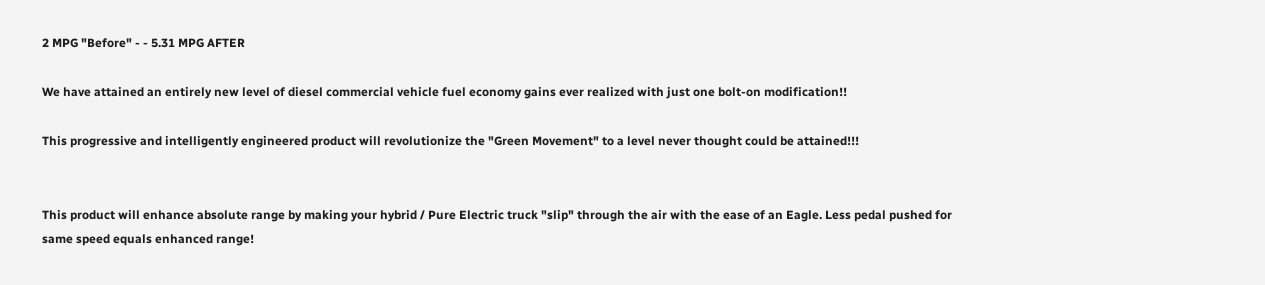2 MPG "Before" - - 5.31 MPG AFTER

We have attained an entirely new level of diesel commercial vehicle fuel economy gains ever realized with just one bolt-on modification!!

This progressive and intelligently engineered product will revolutionize the "Green Movement" to a level never thought could be attained!!!


This product will enhance absolute range by making your hybrid / Pure Electric truck "slip" through the air with the ease of an Eagle. Less pedal pushed for same speed equals enhanced range!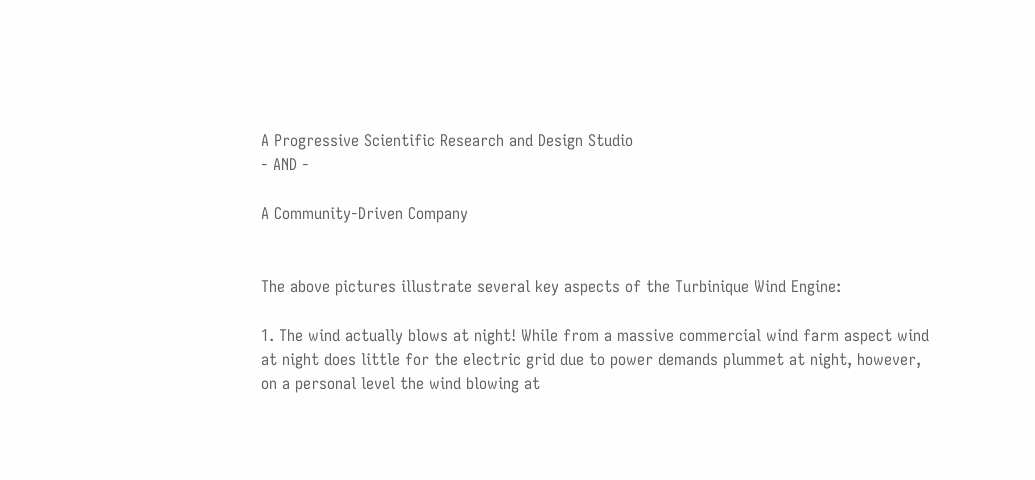A Progressive Scientific Research and Design Studio
- AND -

A Community-Driven Company


The above pictures illustrate several key aspects of the Turbinique Wind Engine:

1. The wind actually blows at night! While from a massive commercial wind farm aspect wind at night does little for the electric grid due to power demands plummet at night, however, on a personal level the wind blowing at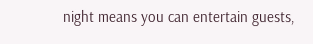night means you can entertain guests,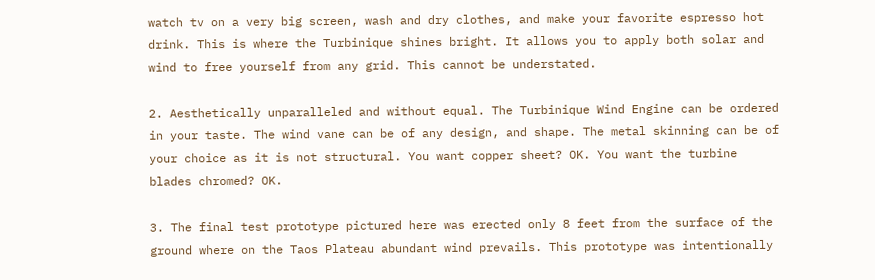watch tv on a very big screen, wash and dry clothes, and make your favorite espresso hot drink. This is where the Turbinique shines bright. It allows you to apply both solar and wind to free yourself from any grid. This cannot be understated.

2. Aesthetically unparalleled and without equal. The Turbinique Wind Engine can be ordered in your taste. The wind vane can be of any design, and shape. The metal skinning can be of your choice as it is not structural. You want copper sheet? OK. You want the turbine blades chromed? OK.

3. The final test prototype pictured here was erected only 8 feet from the surface of the ground where on the Taos Plateau abundant wind prevails. This prototype was intentionally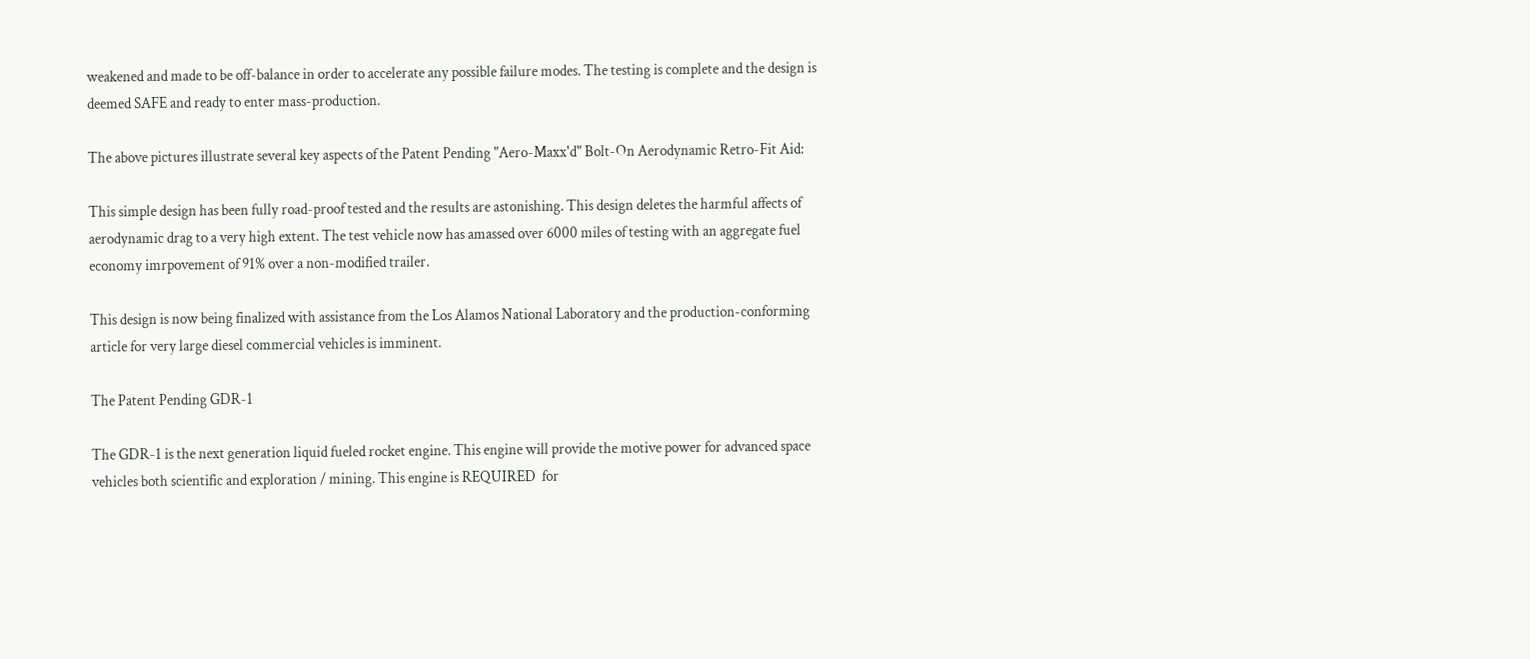weakened and made to be off-balance in order to accelerate any possible failure modes. The testing is complete and the design is deemed SAFE and ready to enter mass-production.

The above pictures illustrate several key aspects of the Patent Pending "Aero-Maxx'd" Bolt-On Aerodynamic Retro-Fit Aid:

This simple design has been fully road-proof tested and the results are astonishing. This design deletes the harmful affects of aerodynamic drag to a very high extent. The test vehicle now has amassed over 6000 miles of testing with an aggregate fuel economy imrpovement of 91% over a non-modified trailer.

This design is now being finalized with assistance from the Los Alamos National Laboratory and the production-conforming article for very large diesel commercial vehicles is imminent.

The Patent Pending GDR-1

The GDR-1 is the next generation liquid fueled rocket engine. This engine will provide the motive power for advanced space vehicles both scientific and exploration / mining. This engine is REQUIRED  for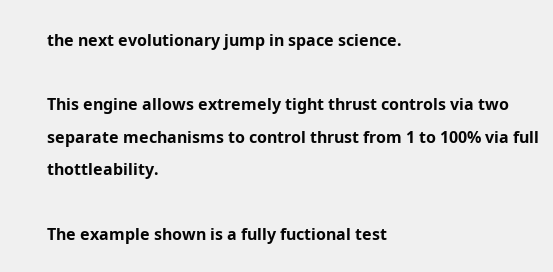the next evolutionary jump in space science.

This engine allows extremely tight thrust controls via two separate mechanisms to control thrust from 1 to 100% via full thottleability.

The example shown is a fully fuctional test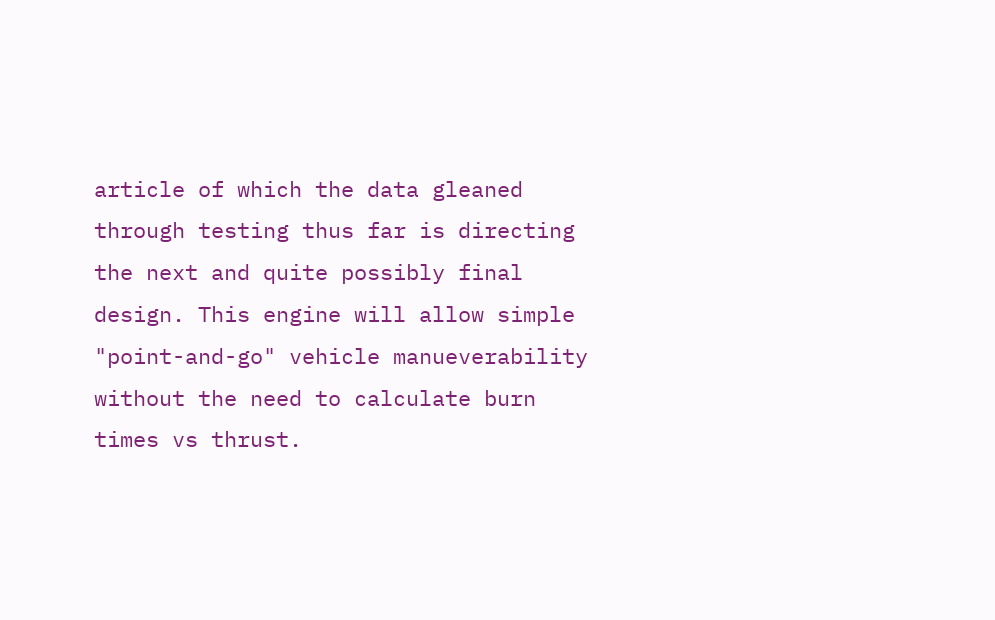article of which the data gleaned through testing thus far is directing the next and quite possibly final design. This engine will allow simple "point-and-go" vehicle manueverability without the need to calculate burn times vs thrust.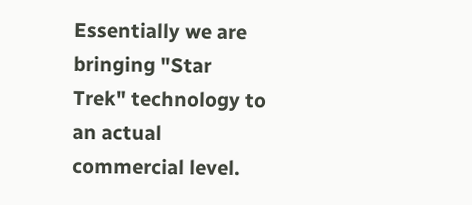Essentially we are bringing "Star Trek" technology to an actual commercial level.